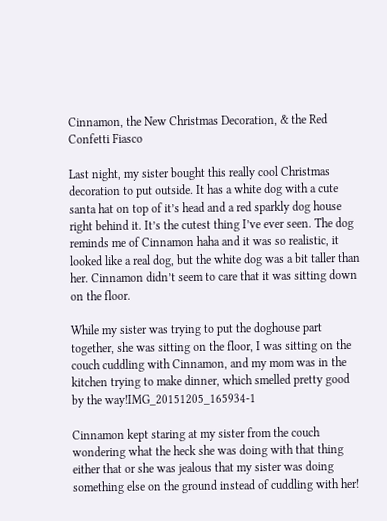Cinnamon, the New Christmas Decoration, & the Red Confetti Fiasco

Last night, my sister bought this really cool Christmas decoration to put outside. It has a white dog with a cute santa hat on top of it’s head and a red sparkly dog house right behind it. It’s the cutest thing I’ve ever seen. The dog reminds me of Cinnamon haha and it was so realistic, it looked like a real dog, but the white dog was a bit taller than her. Cinnamon didn’t seem to care that it was sitting down on the floor.

While my sister was trying to put the doghouse part together, she was sitting on the floor, I was sitting on the couch cuddling with Cinnamon, and my mom was in the kitchen trying to make dinner, which smelled pretty good by the way!IMG_20151205_165934-1

Cinnamon kept staring at my sister from the couch wondering what the heck she was doing with that thing either that or she was jealous that my sister was doing something else on the ground instead of cuddling with her!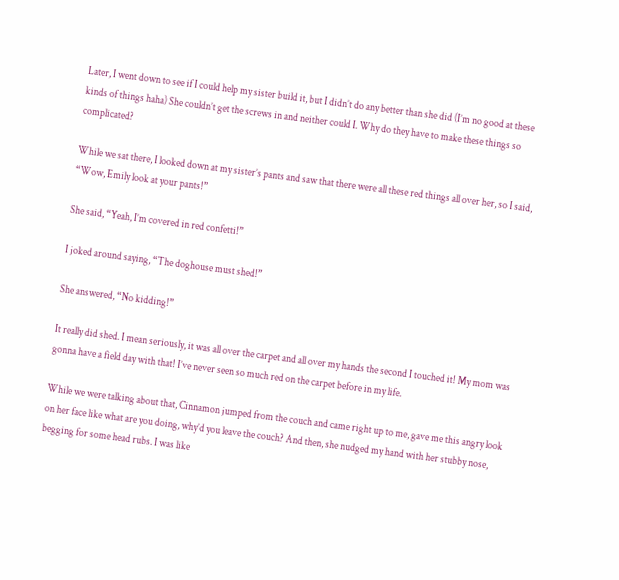Later, I went down to see if I could help my sister build it, but I didn’t do any better than she did (I’m no good at these kinds of things haha) She couldn’t get the screws in and neither could I. Why do they have to make these things so complicated?

While we sat there, I looked down at my sister’s pants and saw that there were all these red things all over her, so I said, “Wow, Emily look at your pants!”

She said, “Yeah, I’m covered in red confetti!”

I joked around saying, “The doghouse must shed!”

She answered, “No kidding!”

It really did shed. I mean seriously, it was all over the carpet and all over my hands the second I touched it! My mom was gonna have a field day with that! I’ve never seen so much red on the carpet before in my life.

While we were talking about that, Cinnamon jumped from the couch and came right up to me, gave me this angry look on her face like what are you doing, why’d you leave the couch? And then, she nudged my hand with her stubby nose, begging for some head rubs. I was like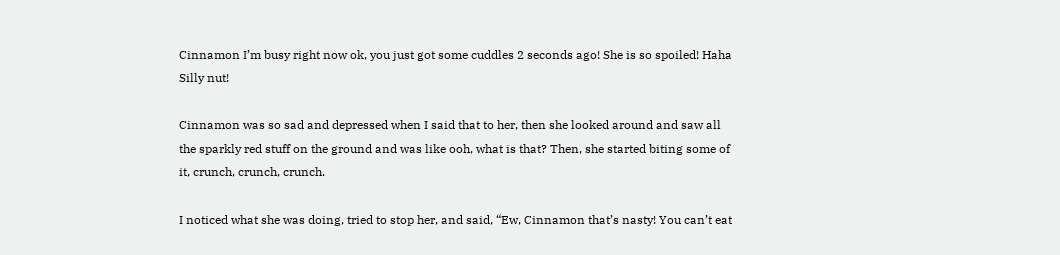Cinnamon I’m busy right now ok, you just got some cuddles 2 seconds ago! She is so spoiled! Haha Silly nut!

Cinnamon was so sad and depressed when I said that to her, then she looked around and saw all the sparkly red stuff on the ground and was like ooh, what is that? Then, she started biting some of it, crunch, crunch, crunch.

I noticed what she was doing, tried to stop her, and said, “Ew, Cinnamon that’s nasty! You can’t eat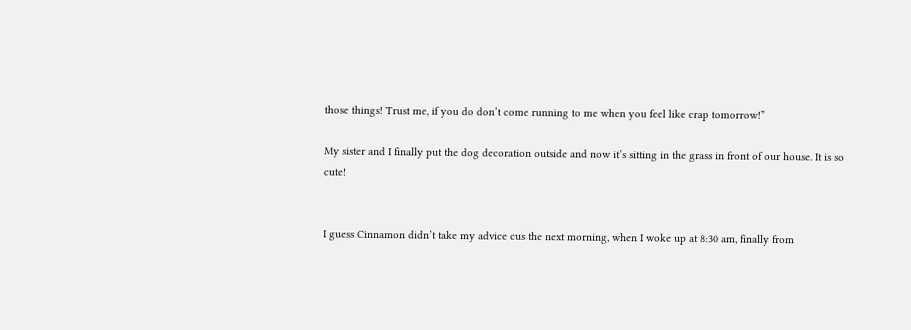those things! Trust me, if you do don’t come running to me when you feel like crap tomorrow!”

My sister and I finally put the dog decoration outside and now it’s sitting in the grass in front of our house. It is so cute!


I guess Cinnamon didn’t take my advice cus the next morning, when I woke up at 8:30 am, finally from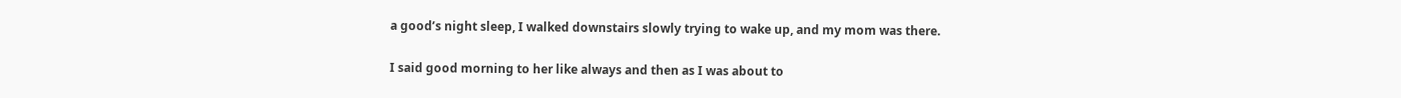a good’s night sleep, I walked downstairs slowly trying to wake up, and my mom was there.

I said good morning to her like always and then as I was about to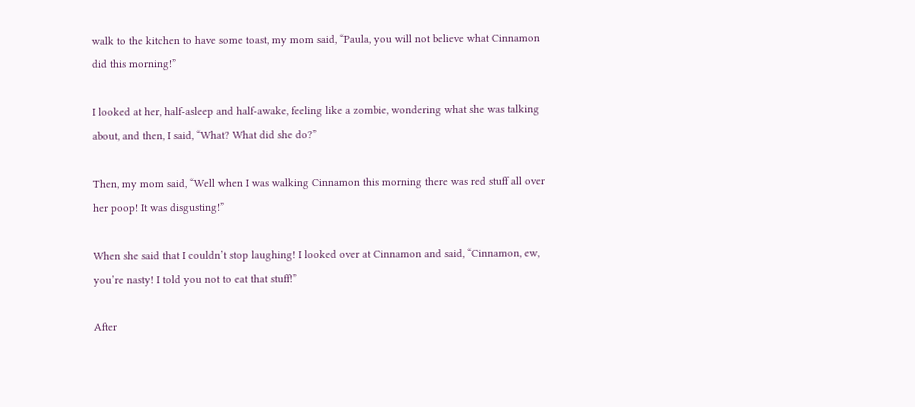walk to the kitchen to have some toast, my mom said, “Paula, you will not believe what Cinnamon did this morning!”

I looked at her, half-asleep and half-awake, feeling like a zombie, wondering what she was talking about, and then, I said, “What? What did she do?”

Then, my mom said, “Well when I was walking Cinnamon this morning there was red stuff all over her poop! It was disgusting!”

When she said that I couldn’t stop laughing! I looked over at Cinnamon and said, “Cinnamon, ew, you’re nasty! I told you not to eat that stuff!”

After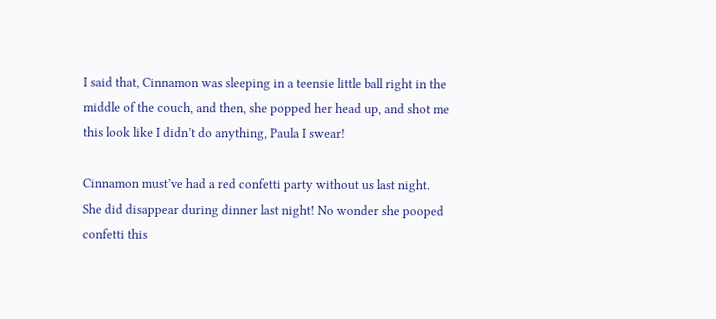I said that, Cinnamon was sleeping in a teensie little ball right in the middle of the couch, and then, she popped her head up, and shot me this look like I didn’t do anything, Paula I swear!

Cinnamon must’ve had a red confetti party without us last night. She did disappear during dinner last night! No wonder she pooped confetti this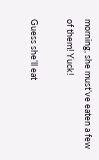morning, she must’ve eaten a few of them! Yuck!

Guess she’ll eat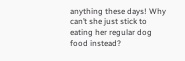anything these days! Why can’t she just stick to eating her regular dog food instead?